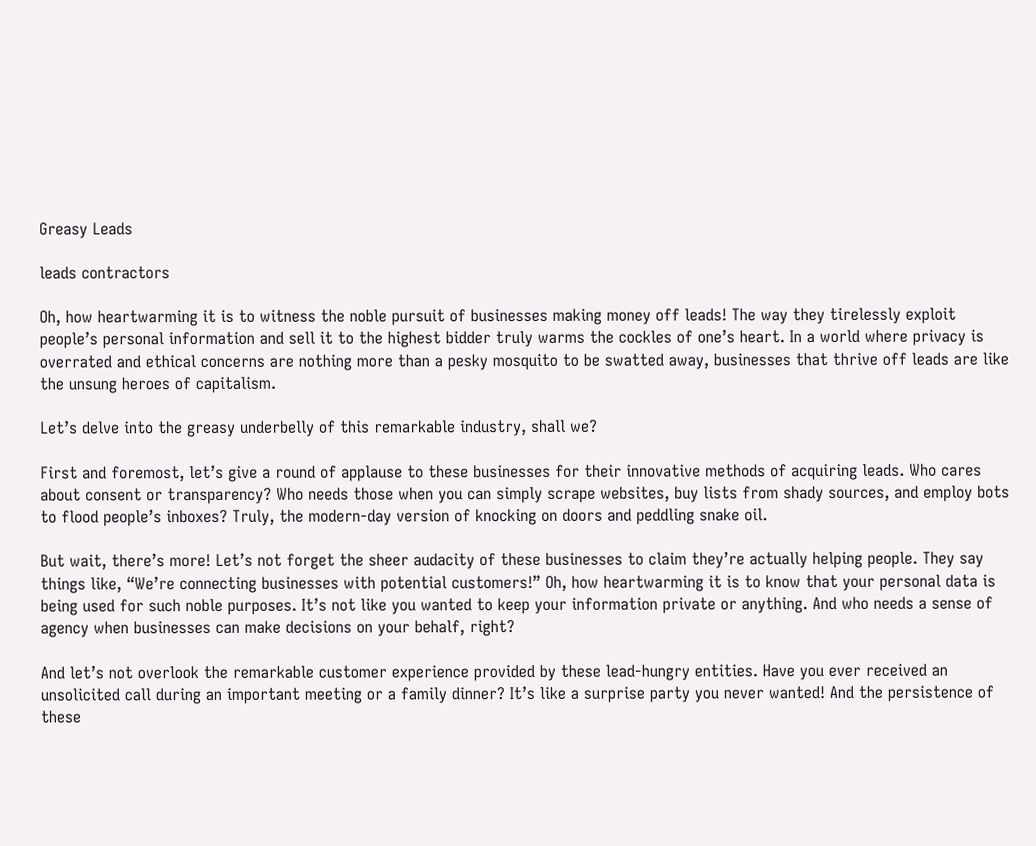Greasy Leads

leads contractors

Oh, how heartwarming it is to witness the noble pursuit of businesses making money off leads! The way they tirelessly exploit people’s personal information and sell it to the highest bidder truly warms the cockles of one’s heart. In a world where privacy is overrated and ethical concerns are nothing more than a pesky mosquito to be swatted away, businesses that thrive off leads are like the unsung heroes of capitalism.

Let’s delve into the greasy underbelly of this remarkable industry, shall we?

First and foremost, let’s give a round of applause to these businesses for their innovative methods of acquiring leads. Who cares about consent or transparency? Who needs those when you can simply scrape websites, buy lists from shady sources, and employ bots to flood people’s inboxes? Truly, the modern-day version of knocking on doors and peddling snake oil.

But wait, there’s more! Let’s not forget the sheer audacity of these businesses to claim they’re actually helping people. They say things like, “We’re connecting businesses with potential customers!” Oh, how heartwarming it is to know that your personal data is being used for such noble purposes. It’s not like you wanted to keep your information private or anything. And who needs a sense of agency when businesses can make decisions on your behalf, right?

And let’s not overlook the remarkable customer experience provided by these lead-hungry entities. Have you ever received an unsolicited call during an important meeting or a family dinner? It’s like a surprise party you never wanted! And the persistence of these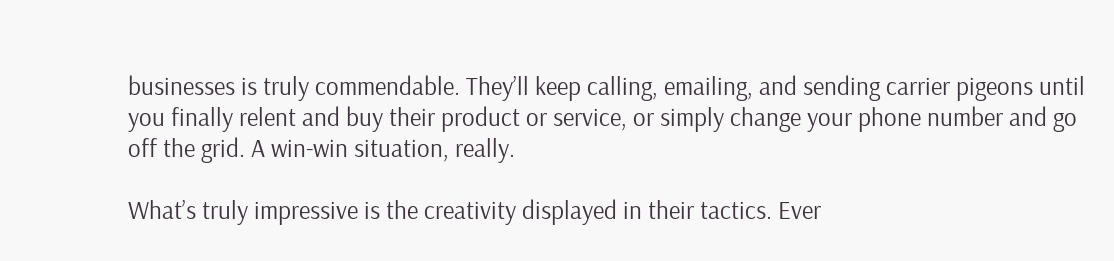businesses is truly commendable. They’ll keep calling, emailing, and sending carrier pigeons until you finally relent and buy their product or service, or simply change your phone number and go off the grid. A win-win situation, really.

What’s truly impressive is the creativity displayed in their tactics. Ever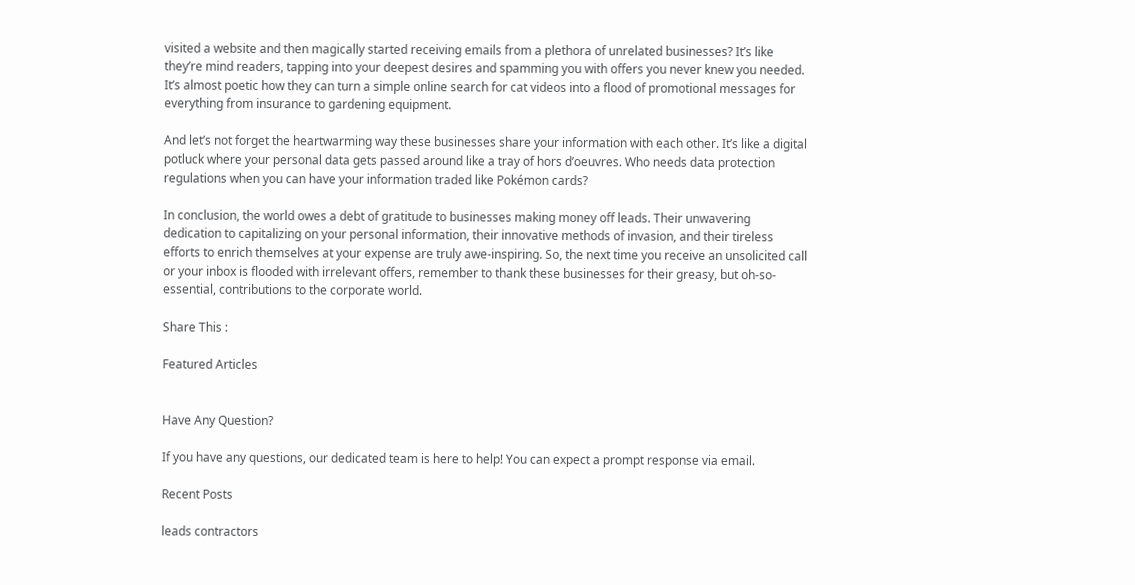visited a website and then magically started receiving emails from a plethora of unrelated businesses? It’s like they’re mind readers, tapping into your deepest desires and spamming you with offers you never knew you needed. It’s almost poetic how they can turn a simple online search for cat videos into a flood of promotional messages for everything from insurance to gardening equipment.

And let’s not forget the heartwarming way these businesses share your information with each other. It’s like a digital potluck where your personal data gets passed around like a tray of hors d’oeuvres. Who needs data protection regulations when you can have your information traded like Pokémon cards?

In conclusion, the world owes a debt of gratitude to businesses making money off leads. Their unwavering dedication to capitalizing on your personal information, their innovative methods of invasion, and their tireless efforts to enrich themselves at your expense are truly awe-inspiring. So, the next time you receive an unsolicited call or your inbox is flooded with irrelevant offers, remember to thank these businesses for their greasy, but oh-so-essential, contributions to the corporate world.

Share This :

Featured Articles


Have Any Question?

If you have any questions, our dedicated team is here to help! You can expect a prompt response via email.

Recent Posts

leads contractors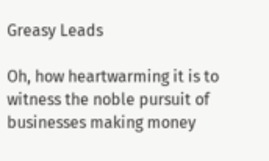Greasy Leads

Oh, how heartwarming it is to witness the noble pursuit of businesses making money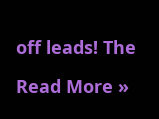off leads! The

Read More »